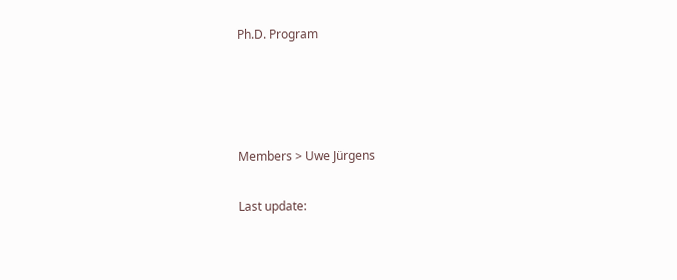Ph.D. Program




Members > Uwe Jürgens

Last update: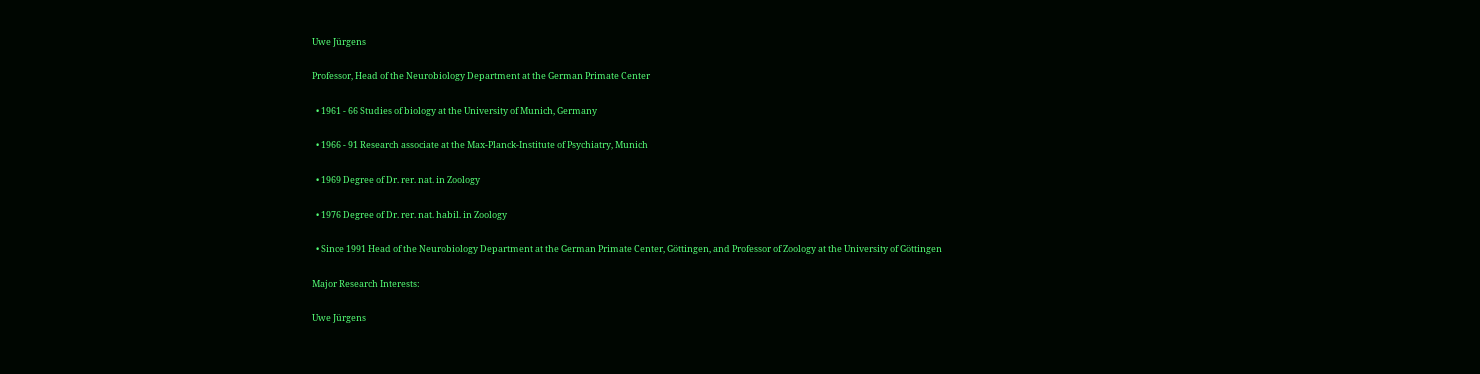Uwe Jürgens

Professor, Head of the Neurobiology Department at the German Primate Center

  • 1961 - 66 Studies of biology at the University of Munich, Germany

  • 1966 - 91 Research associate at the Max-Planck-Institute of Psychiatry, Munich

  • 1969 Degree of Dr. rer. nat. in Zoology

  • 1976 Degree of Dr. rer. nat. habil. in Zoology

  • Since 1991 Head of the Neurobiology Department at the German Primate Center, Göttingen, and Professor of Zoology at the University of Göttingen

Major Research Interests:

Uwe Jürgens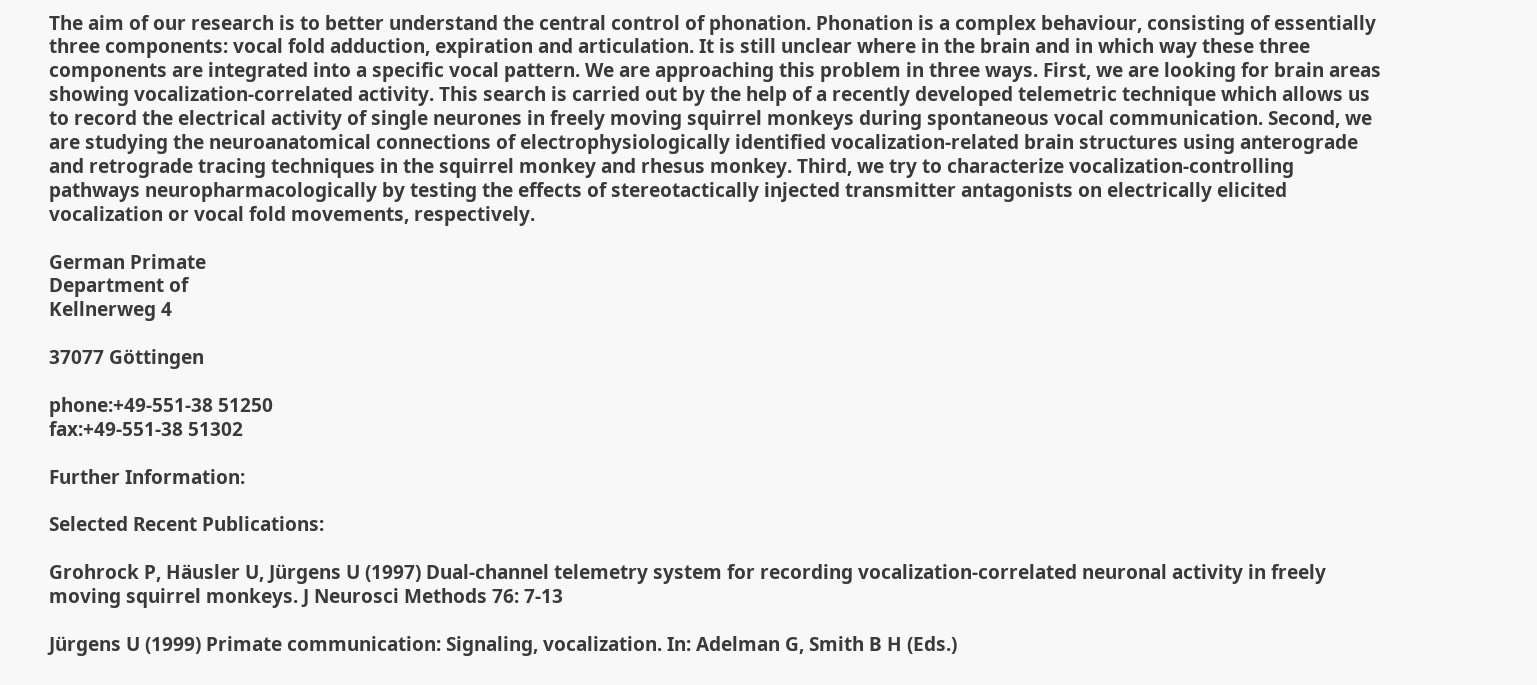The aim of our research is to better understand the central control of phonation. Phonation is a complex behaviour, consisting of essentially three components: vocal fold adduction, expiration and articulation. It is still unclear where in the brain and in which way these three components are integrated into a specific vocal pattern. We are approaching this problem in three ways. First, we are looking for brain areas showing vocalization-correlated activity. This search is carried out by the help of a recently developed telemetric technique which allows us to record the electrical activity of single neurones in freely moving squirrel monkeys during spontaneous vocal communication. Second, we are studying the neuroanatomical connections of electrophysiologically identified vocalization-related brain structures using anterograde and retrograde tracing techniques in the squirrel monkey and rhesus monkey. Third, we try to characterize vocalization-controlling pathways neuropharmacologically by testing the effects of stereotactically injected transmitter antagonists on electrically elicited vocalization or vocal fold movements, respectively.

German Primate
Department of
Kellnerweg 4

37077 Göttingen

phone:+49-551-38 51250
fax:+49-551-38 51302

Further Information:

Selected Recent Publications:

Grohrock P, Häusler U, Jürgens U (1997) Dual-channel telemetry system for recording vocalization-correlated neuronal activity in freely moving squirrel monkeys. J Neurosci Methods 76: 7-13

Jürgens U (1999) Primate communication: Signaling, vocalization. In: Adelman G, Smith B H (Eds.)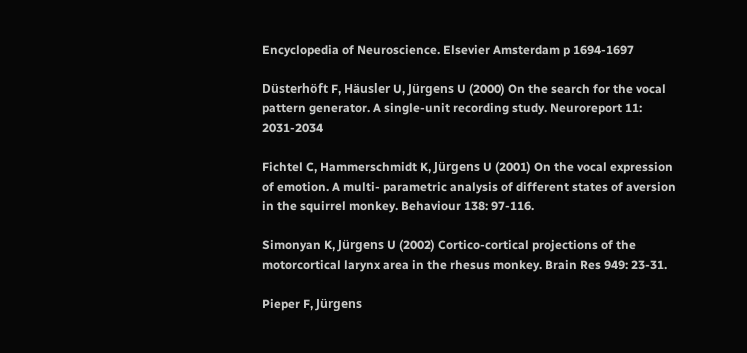Encyclopedia of Neuroscience. Elsevier Amsterdam p 1694-1697

Düsterhöft F, Häusler U, Jürgens U (2000) On the search for the vocal pattern generator. A single-unit recording study. Neuroreport 11: 2031-2034

Fichtel C, Hammerschmidt K, Jürgens U (2001) On the vocal expression of emotion. A multi- parametric analysis of different states of aversion in the squirrel monkey. Behaviour 138: 97-116.

Simonyan K, Jürgens U (2002) Cortico-cortical projections of the motorcortical larynx area in the rhesus monkey. Brain Res 949: 23-31.

Pieper F, Jürgens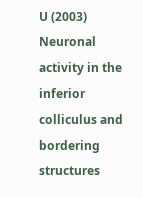U (2003) Neuronal activity in the inferior colliculus and bordering structures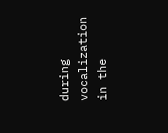during vocalization in the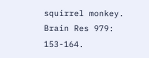squirrel monkey. Brain Res 979: 153-164.